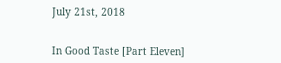July 21st, 2018


In Good Taste [Part Eleven]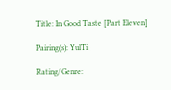Title: In Good Taste [Part Eleven]

Pairing(s): YulTi

Rating/Genre: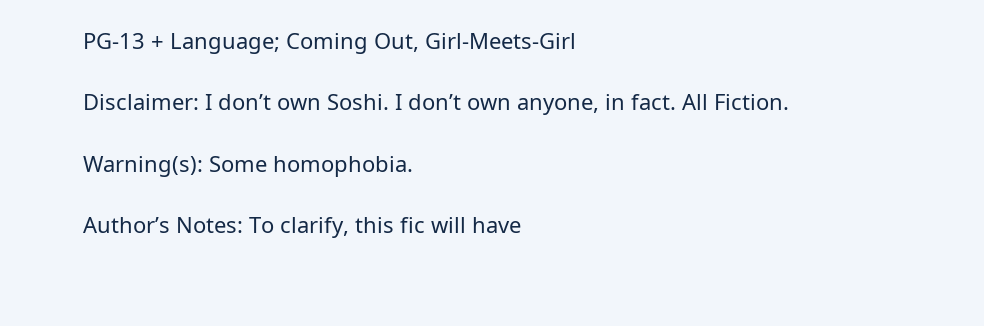PG-13 + Language; Coming Out, Girl-Meets-Girl

Disclaimer: I don’t own Soshi. I don’t own anyone, in fact. All Fiction.

Warning(s): Some homophobia.

Author’s Notes: To clarify, this fic will have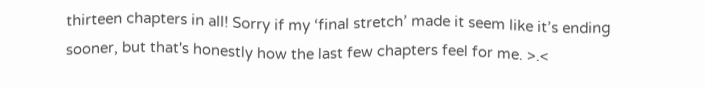thirteen chapters in all! Sorry if my ‘final stretch’ made it seem like it’s ending sooner, but that's honestly how the last few chapters feel for me. >.<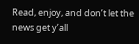Read, enjoy, and don’t let the news get y’all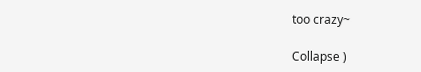too crazy~

Collapse )